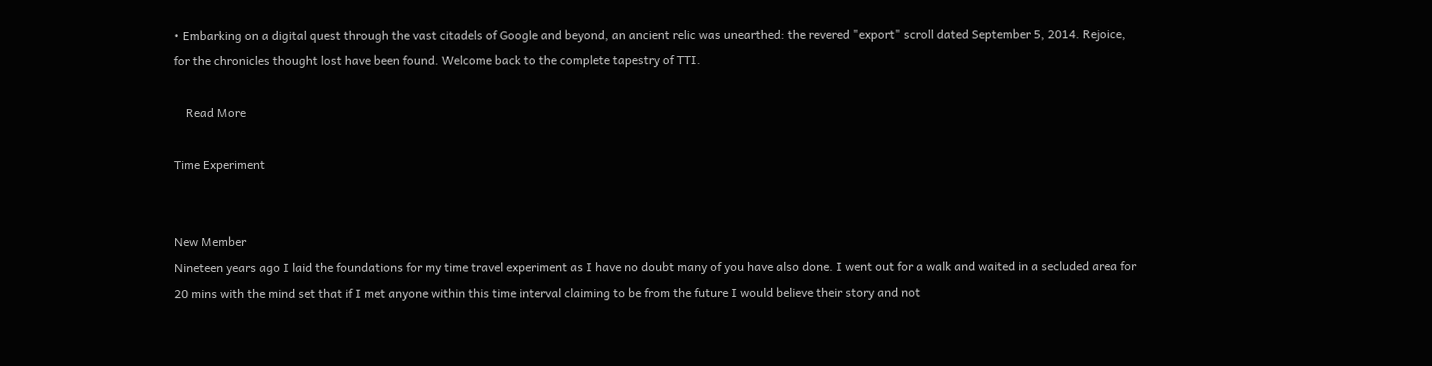• Embarking on a digital quest through the vast citadels of Google and beyond, an ancient relic was unearthed: the revered "export" scroll dated September 5, 2014. Rejoice, for the chronicles thought lost have been found. Welcome back to the complete tapestry of TTI.

    Read More

Time Experiment


New Member
Nineteen years ago I laid the foundations for my time travel experiment as I have no doubt many of you have also done. I went out for a walk and waited in a secluded area for 20 mins with the mind set that if I met anyone within this time interval claiming to be from the future I would believe their story and not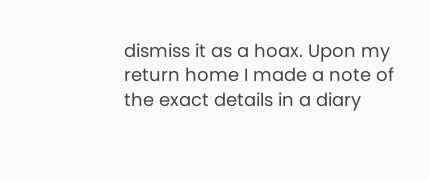dismiss it as a hoax. Upon my return home I made a note of the exact details in a diary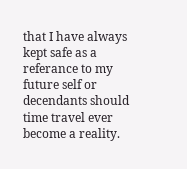that I have always kept safe as a referance to my future self or decendants should time travel ever become a reality.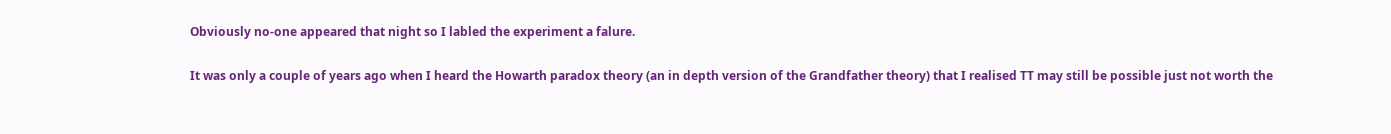Obviously no-one appeared that night so I labled the experiment a falure.

It was only a couple of years ago when I heard the Howarth paradox theory (an in depth version of the Grandfather theory) that I realised TT may still be possible just not worth the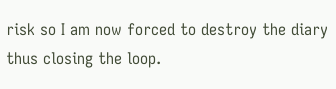risk so I am now forced to destroy the diary thus closing the loop.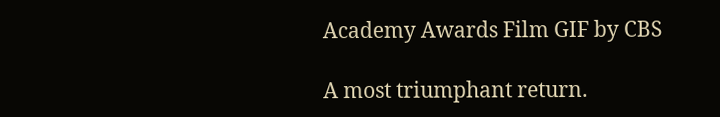Academy Awards Film GIF by CBS

A most triumphant return.